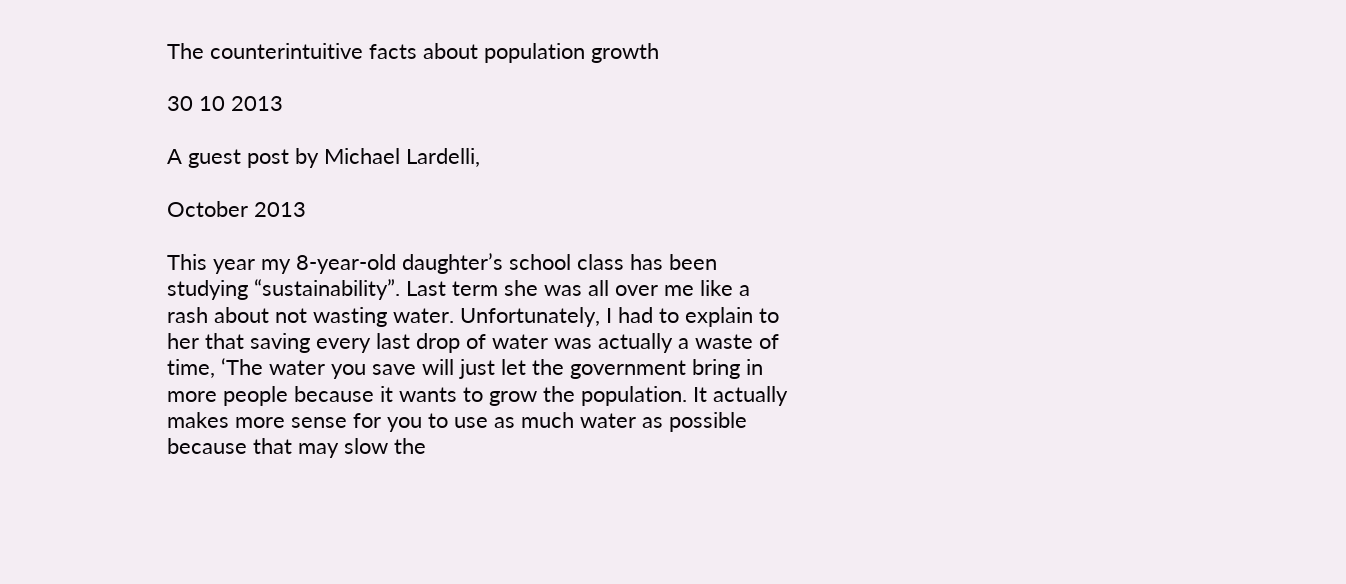The counterintuitive facts about population growth

30 10 2013

A guest post by Michael Lardelli,

October 2013

This year my 8-year-old daughter’s school class has been studying “sustainability”. Last term she was all over me like a rash about not wasting water. Unfortunately, I had to explain to her that saving every last drop of water was actually a waste of time, ‘The water you save will just let the government bring in more people because it wants to grow the population. It actually makes more sense for you to use as much water as possible because that may slow the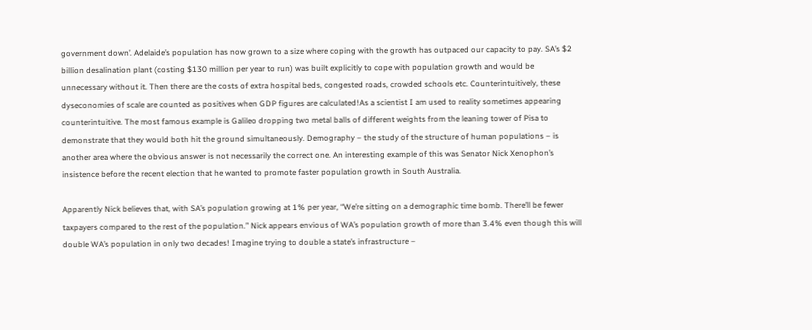government down’. Adelaide’s population has now grown to a size where coping with the growth has outpaced our capacity to pay. SA’s $2 billion desalination plant (costing $130 million per year to run) was built explicitly to cope with population growth and would be unnecessary without it. Then there are the costs of extra hospital beds, congested roads, crowded schools etc. Counterintuitively, these dyseconomies of scale are counted as positives when GDP figures are calculated!As a scientist I am used to reality sometimes appearing counterintuitive. The most famous example is Galileo dropping two metal balls of different weights from the leaning tower of Pisa to demonstrate that they would both hit the ground simultaneously. Demography – the study of the structure of human populations – is another area where the obvious answer is not necessarily the correct one. An interesting example of this was Senator Nick Xenophon’s insistence before the recent election that he wanted to promote faster population growth in South Australia.

Apparently Nick believes that, with SA’s population growing at 1% per year, “We’re sitting on a demographic time bomb. There’ll be fewer taxpayers compared to the rest of the population.” Nick appears envious of WA’s population growth of more than 3.4% even though this will double WA’s population in only two decades! Imagine trying to double a state’s infrastructure –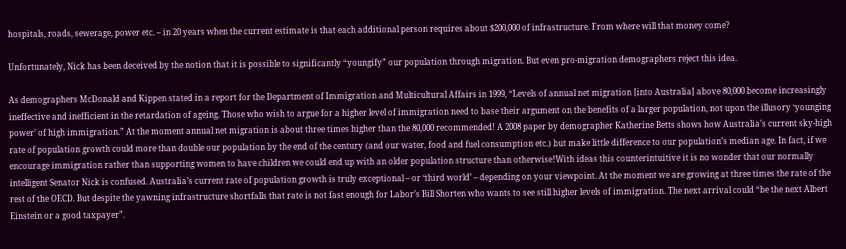hospitals, roads, sewerage, power etc. – in 20 years when the current estimate is that each additional person requires about $200,000 of infrastructure. From where will that money come?

Unfortunately, Nick has been deceived by the notion that it is possible to significantly “youngify” our population through migration. But even pro-migration demographers reject this idea.

As demographers McDonald and Kippen stated in a report for the Department of Immigration and Multicultural Affairs in 1999, “Levels of annual net migration [into Australia] above 80,000 become increasingly ineffective and inefficient in the retardation of ageing. Those who wish to argue for a higher level of immigration need to base their argument on the benefits of a larger population, not upon the illusory ‘younging power’ of high immigration.” At the moment annual net migration is about three times higher than the 80,000 recommended! A 2008 paper by demographer Katherine Betts shows how Australia’s current sky-high rate of population growth could more than double our population by the end of the century (and our water, food and fuel consumption etc.) but make little difference to our population’s median age. In fact, if we encourage immigration rather than supporting women to have children we could end up with an older population structure than otherwise!With ideas this counterintuitive it is no wonder that our normally intelligent Senator Nick is confused. Australia’s current rate of population growth is truly exceptional – or ‘third world’ – depending on your viewpoint. At the moment we are growing at three times the rate of the rest of the OECD. But despite the yawning infrastructure shortfalls that rate is not fast enough for Labor’s Bill Shorten who wants to see still higher levels of immigration. The next arrival could “be the next Albert Einstein or a good taxpayer”.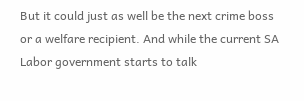But it could just as well be the next crime boss or a welfare recipient. And while the current SA Labor government starts to talk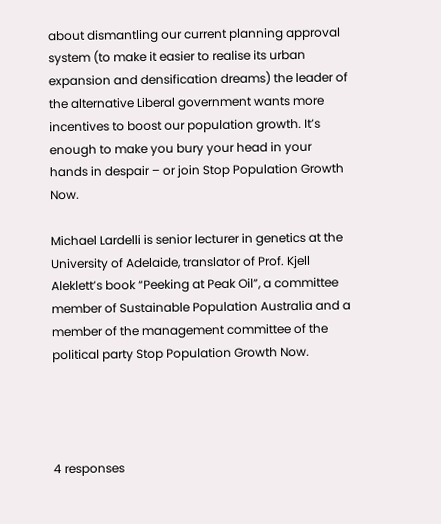about dismantling our current planning approval system (to make it easier to realise its urban expansion and densification dreams) the leader of the alternative Liberal government wants more incentives to boost our population growth. It’s enough to make you bury your head in your hands in despair – or join Stop Population Growth Now.

Michael Lardelli is senior lecturer in genetics at the University of Adelaide, translator of Prof. Kjell Aleklett’s book “Peeking at Peak Oil”, a committee member of Sustainable Population Australia and a member of the management committee of the political party Stop Population Growth Now.




4 responses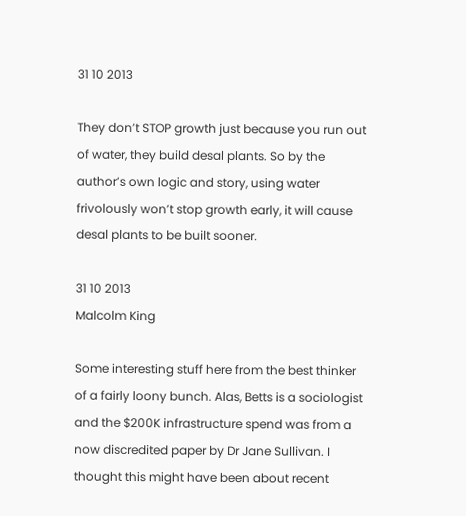31 10 2013

They don’t STOP growth just because you run out of water, they build desal plants. So by the author’s own logic and story, using water frivolously won’t stop growth early, it will cause desal plants to be built sooner.

31 10 2013
Malcolm King

Some interesting stuff here from the best thinker of a fairly loony bunch. Alas, Betts is a sociologist and the $200K infrastructure spend was from a now discredited paper by Dr Jane Sullivan. I thought this might have been about recent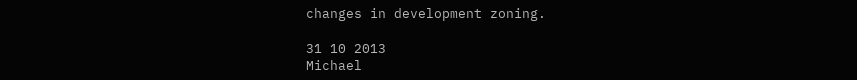changes in development zoning.

31 10 2013
Michael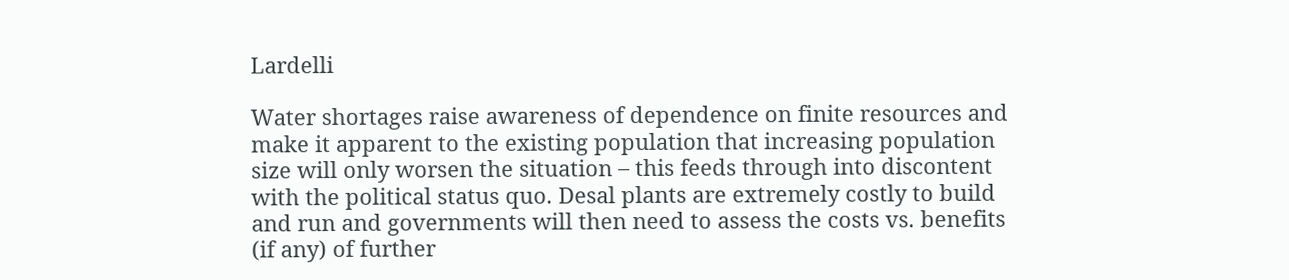Lardelli

Water shortages raise awareness of dependence on finite resources and make it apparent to the existing population that increasing population size will only worsen the situation – this feeds through into discontent with the political status quo. Desal plants are extremely costly to build and run and governments will then need to assess the costs vs. benefits (if any) of further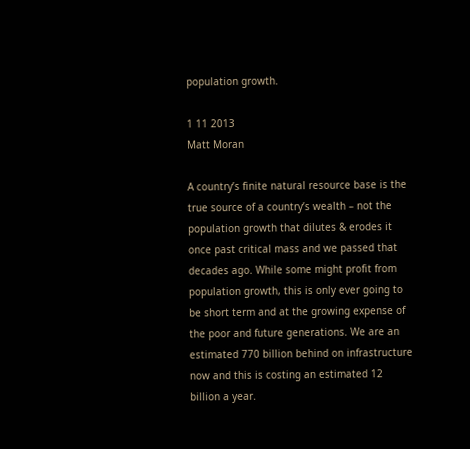population growth.

1 11 2013
Matt Moran

A country’s finite natural resource base is the true source of a country’s wealth – not the population growth that dilutes & erodes it once past critical mass and we passed that decades ago. While some might profit from population growth, this is only ever going to be short term and at the growing expense of the poor and future generations. We are an estimated 770 billion behind on infrastructure now and this is costing an estimated 12 billion a year.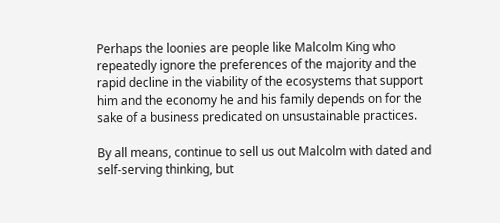Perhaps the loonies are people like Malcolm King who repeatedly ignore the preferences of the majority and the rapid decline in the viability of the ecosystems that support him and the economy he and his family depends on for the sake of a business predicated on unsustainable practices.

By all means, continue to sell us out Malcolm with dated and self-serving thinking, but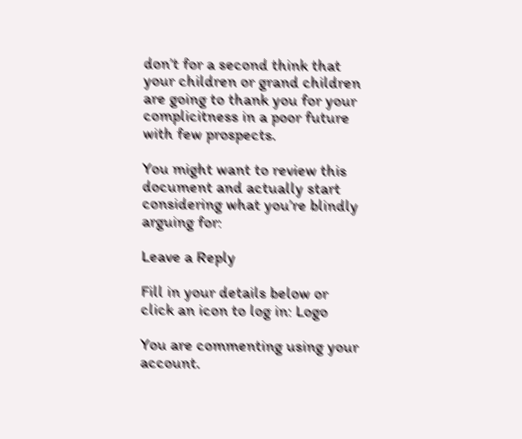don’t for a second think that your children or grand children are going to thank you for your complicitness in a poor future with few prospects.

You might want to review this document and actually start considering what you’re blindly arguing for:

Leave a Reply

Fill in your details below or click an icon to log in: Logo

You are commenting using your account.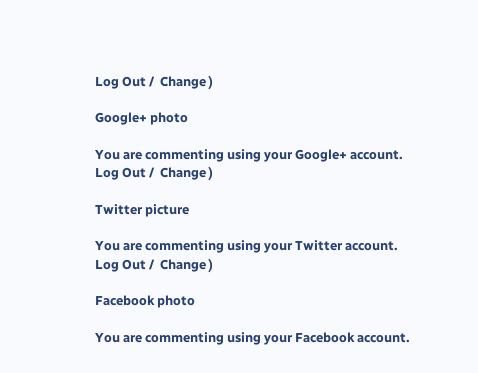Log Out /  Change )

Google+ photo

You are commenting using your Google+ account. Log Out /  Change )

Twitter picture

You are commenting using your Twitter account. Log Out /  Change )

Facebook photo

You are commenting using your Facebook account.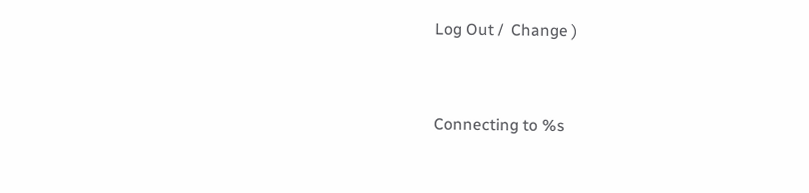Log Out /  Change )


Connecting to %s